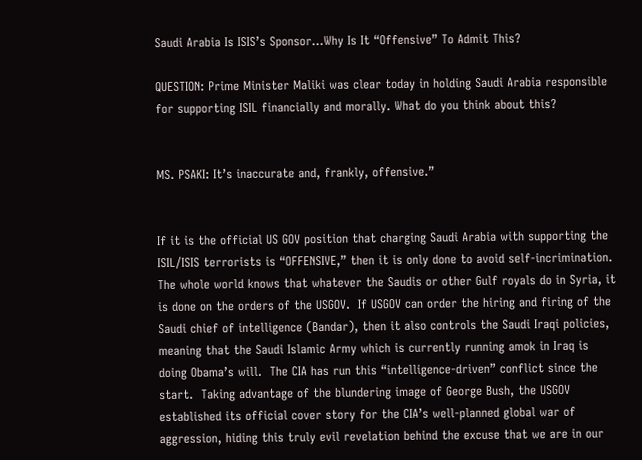Saudi Arabia Is ISIS’s Sponsor…Why Is It “Offensive” To Admit This?

QUESTION: Prime Minister Maliki was clear today in holding Saudi Arabia responsible for supporting ISIL financially and morally. What do you think about this?


MS. PSAKI: It’s inaccurate and, frankly, offensive.”


If it is the official US GOV position that charging Saudi Arabia with supporting the ISIL/ISIS terrorists is “OFFENSIVE,” then it is only done to avoid self-incrimination.  The whole world knows that whatever the Saudis or other Gulf royals do in Syria, it is done on the orders of the USGOV.  If USGOV can order the hiring and firing of the Saudi chief of intelligence (Bandar), then it also controls the Saudi Iraqi policies, meaning that the Saudi Islamic Army which is currently running amok in Iraq is doing Obama’s will.  The CIA has run this “intelligence-driven” conflict since the start.  Taking advantage of the blundering image of George Bush, the USGOV established its official cover story for the CIA’s well-planned global war of aggression, hiding this truly evil revelation behind the excuse that we are in our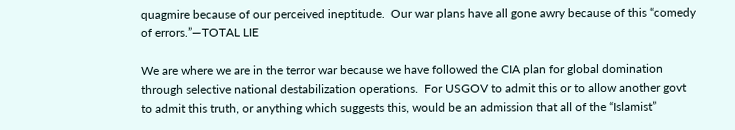quagmire because of our perceived ineptitude.  Our war plans have all gone awry because of this “comedy of errors.”—TOTAL LIE

We are where we are in the terror war because we have followed the CIA plan for global domination through selective national destabilization operations.  For USGOV to admit this or to allow another govt to admit this truth, or anything which suggests this, would be an admission that all of the “Islamist”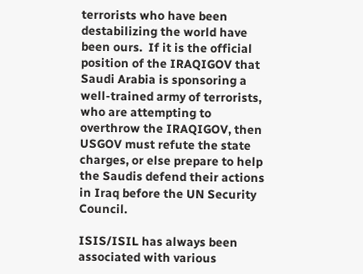terrorists who have been destabilizing the world have been ours.  If it is the official position of the IRAQIGOV that Saudi Arabia is sponsoring a well-trained army of terrorists, who are attempting to overthrow the IRAQIGOV, then USGOV must refute the state charges, or else prepare to help the Saudis defend their actions in Iraq before the UN Security Council.

ISIS/ISIL has always been associated with various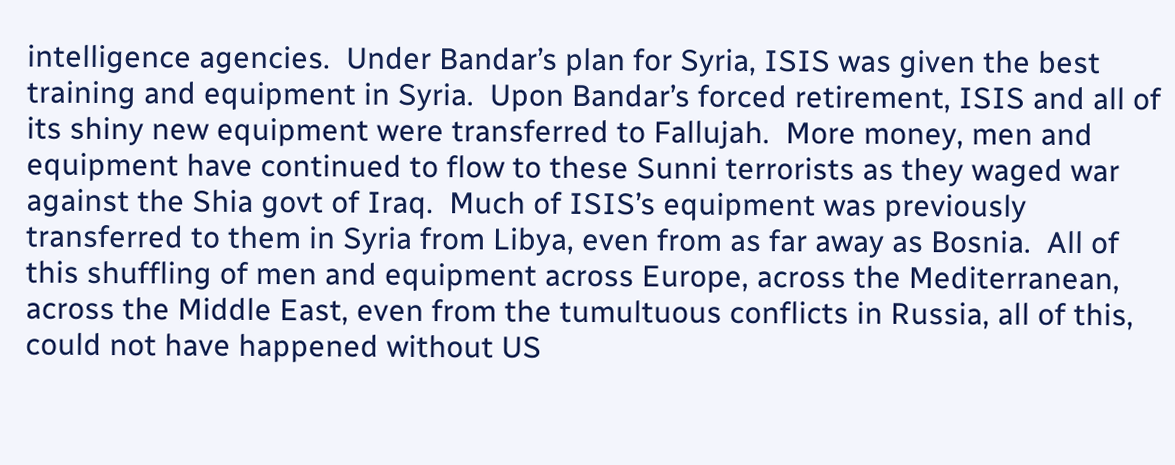intelligence agencies.  Under Bandar’s plan for Syria, ISIS was given the best training and equipment in Syria.  Upon Bandar’s forced retirement, ISIS and all of its shiny new equipment were transferred to Fallujah.  More money, men and equipment have continued to flow to these Sunni terrorists as they waged war against the Shia govt of Iraq.  Much of ISIS’s equipment was previously transferred to them in Syria from Libya, even from as far away as Bosnia.  All of this shuffling of men and equipment across Europe, across the Mediterranean, across the Middle East, even from the tumultuous conflicts in Russia, all of this, could not have happened without US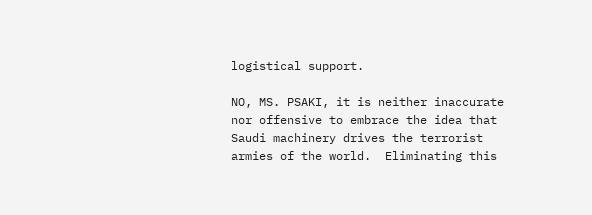logistical support.

NO, MS. PSAKI, it is neither inaccurate nor offensive to embrace the idea that Saudi machinery drives the terrorist armies of the world.  Eliminating this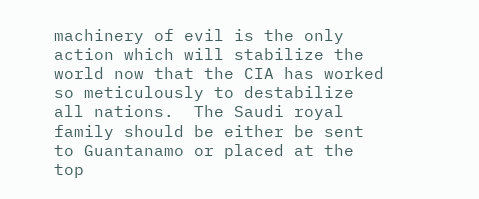machinery of evil is the only action which will stabilize the world now that the CIA has worked so meticulously to destabilize all nations.  The Saudi royal family should be either be sent to Guantanamo or placed at the top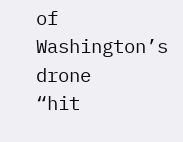of Washington’s drone
“hit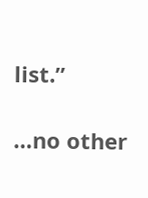list.”

…no other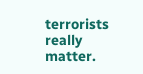terrorists really matter.